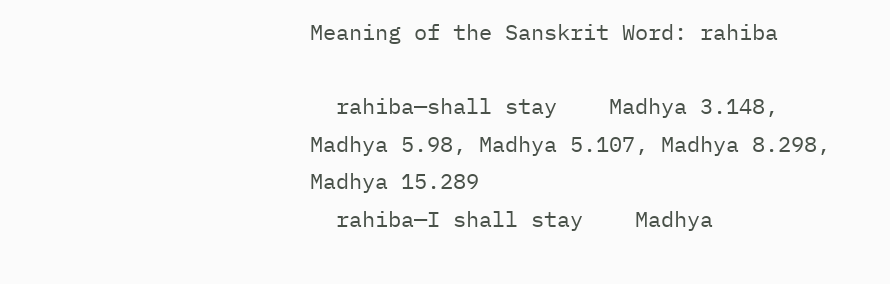Meaning of the Sanskrit Word: rahiba

  rahiba—shall stay    Madhya 3.148, Madhya 5.98, Madhya 5.107, Madhya 8.298, Madhya 15.289
  rahiba—I shall stay    Madhya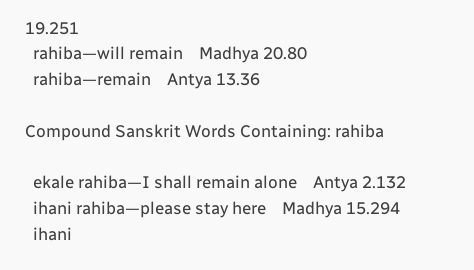19.251
  rahiba—will remain    Madhya 20.80
  rahiba—remain    Antya 13.36

Compound Sanskrit Words Containing: rahiba

  ekale rahiba—I shall remain alone    Antya 2.132
  ihani rahiba—please stay here    Madhya 15.294
  ihani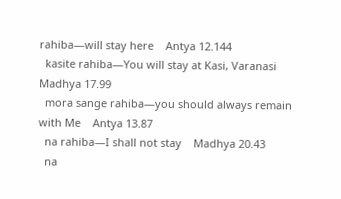rahiba—will stay here    Antya 12.144
  kasite rahiba—You will stay at Kasi, Varanasi    Madhya 17.99
  mora sange rahiba—you should always remain with Me    Antya 13.87
  na rahiba—I shall not stay    Madhya 20.43
  na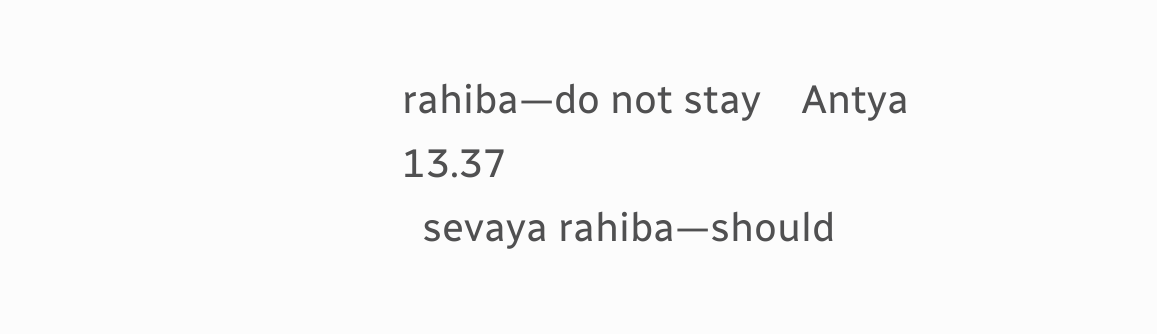rahiba—do not stay    Antya 13.37
  sevaya rahiba—should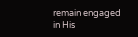remain engaged in His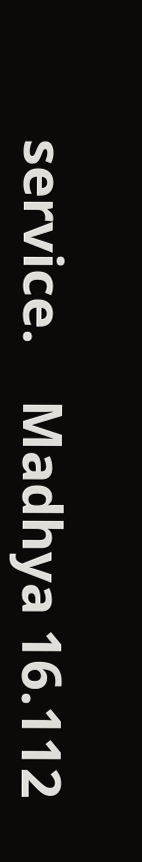service.    Madhya 16.112